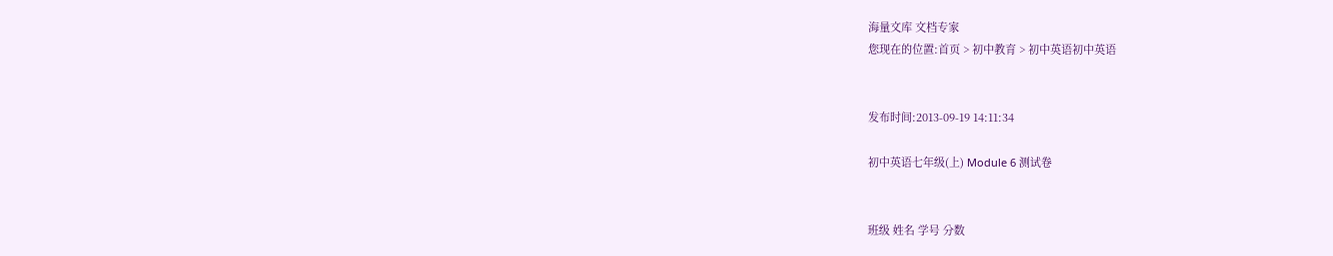海量文库 文档专家
您现在的位置:首页 > 初中教育 > 初中英语初中英语


发布时间:2013-09-19 14:11:34

初中英语七年级(上) Module 6 测试卷


班级 姓名 学号 分数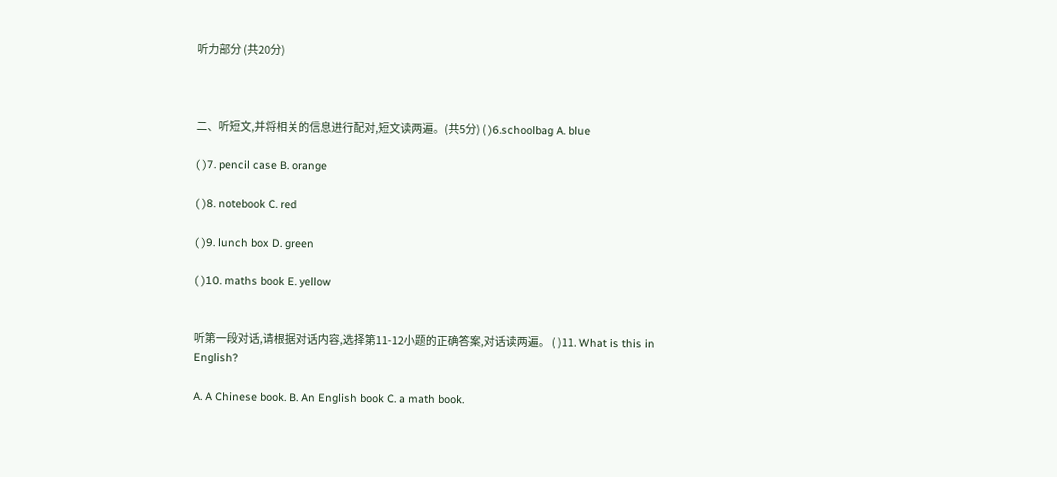听力部分 (共20分)



二、听短文,并将相关的信息进行配对,短文读两遍。(共5分) ( )6.schoolbag A. blue

( )7. pencil case B. orange

( )8. notebook C. red

( )9. lunch box D. green

( )10. maths book E. yellow


听第一段对话,请根据对话内容,选择第11-12小题的正确答案,对话读两遍。 ( )11. What is this in English?

A. A Chinese book. B. An English book C. a math book.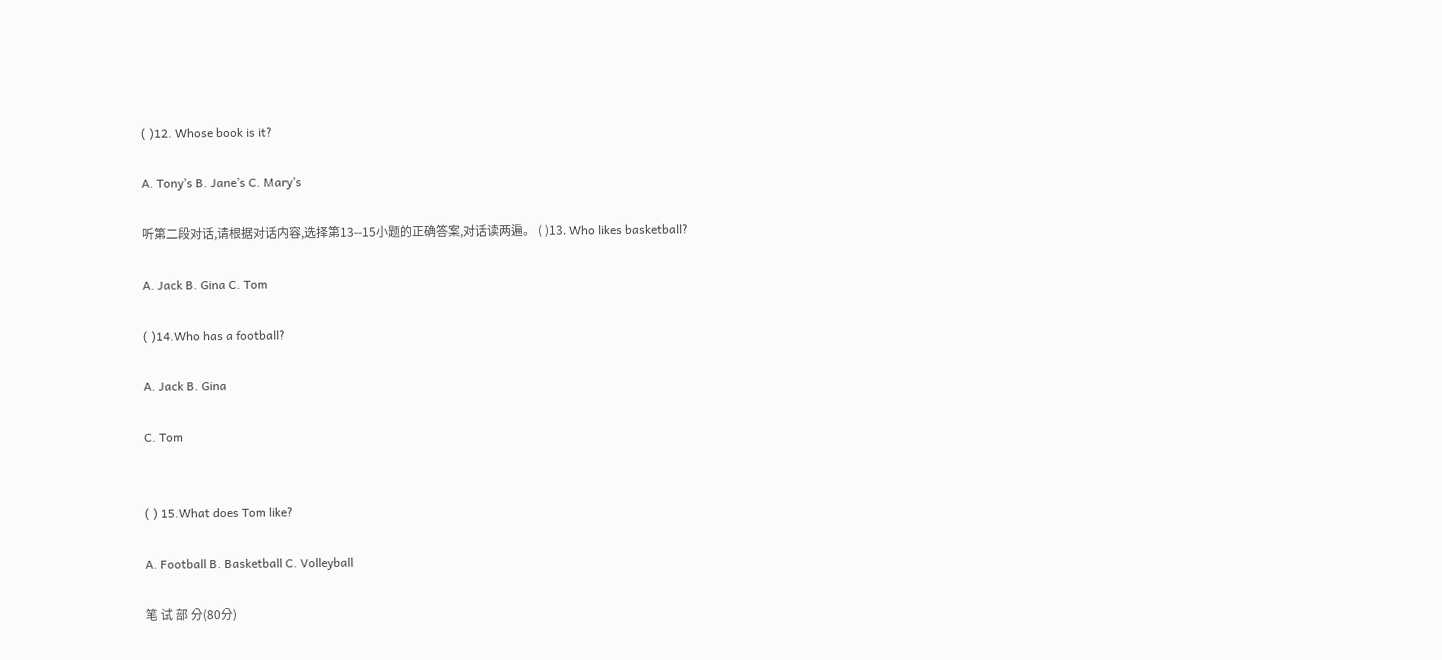( )12. Whose book is it?

A. Tony’s B. Jane’s C. Mary’s

听第二段对话,请根据对话内容,选择第13--15小题的正确答案,对话读两遍。 ( )13. Who likes basketball?

A. Jack B. Gina C. Tom

( )14.Who has a football?

A. Jack B. Gina

C. Tom


( ) 15.What does Tom like?

A. Football B. Basketball C. Volleyball

笔 试 部 分(80分)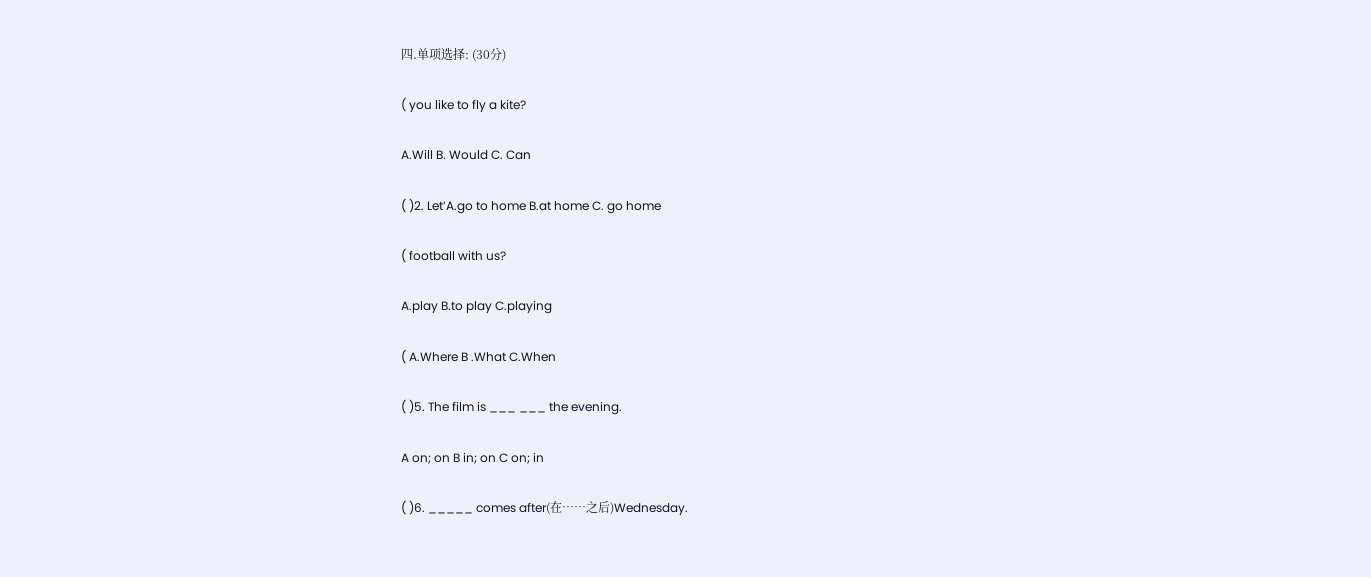四.单项选择: (30分)

( you like to fly a kite?

A.Will B. Would C. Can

( )2. Let’A.go to home B.at home C. go home

( football with us?

A.play B.to play C.playing

( A.Where B .What C.When

( )5. The film is ___ ___ the evening.

A on; on B in; on C on; in

( )6. _____ comes after(在……之后)Wednesday.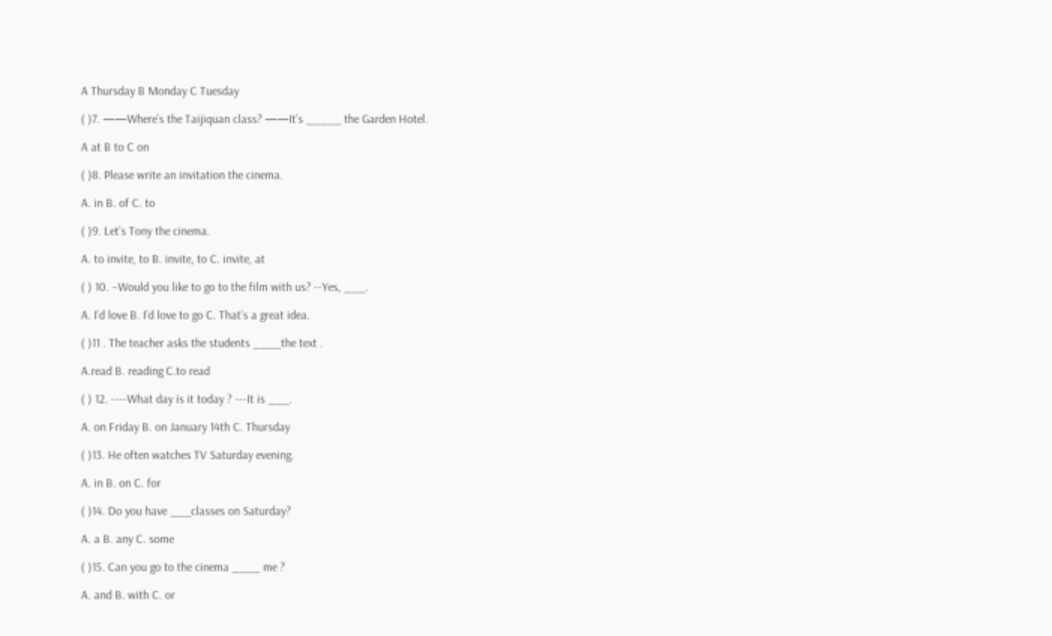A Thursday B Monday C Tuesday

( )7. ——Where’s the Taijiquan class? ——It’s _____ the Garden Hotel.

A at B to C on

( )8. Please write an invitation the cinema.

A. in B. of C. to

( )9. Let’s Tony the cinema.

A. to invite, to B. invite, to C. invite, at

( ) 10. –Would you like to go to the film with us? --Yes, ___.

A. I’d love B. I’d love to go C. That’s a great idea.

( )11 . The teacher asks the students ____the text .

A.read B. reading C.to read

( ) 12. ----What day is it today ? ---It is ___.

A. on Friday B. on January 14th C. Thursday

( )13. He often watches TV Saturday evening.

A. in B. on C. for

( )14. Do you have ___classes on Saturday?

A. a B. any C. some

( )15. Can you go to the cinema ____ me ?

A. and B. with C. or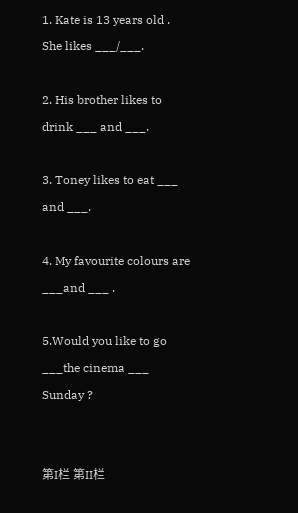1. Kate is 13 years old . She likes ___/___.

2. His brother likes to drink ___ and ___.

3. Toney likes to eat ___ and ___.

4. My favourite colours are ___and ___ .

5.Would you like to go ___the cinema ___ Sunday ?


第I栏 第II栏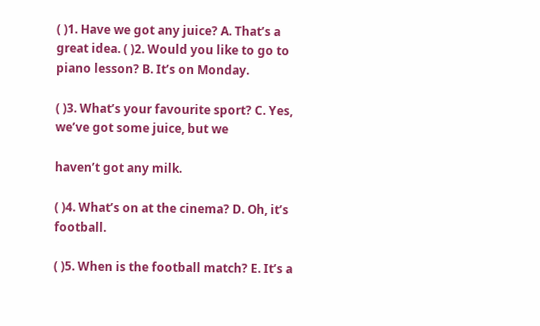( )1. Have we got any juice? A. That’s a great idea. ( )2. Would you like to go to piano lesson? B. It’s on Monday.

( )3. What’s your favourite sport? C. Yes, we’ve got some juice, but we

haven’t got any milk.

( )4. What’s on at the cinema? D. Oh, it’s football.

( )5. When is the football match? E. It’s a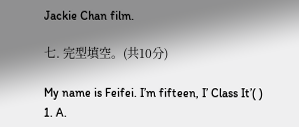Jackie Chan film.

七. 完型填空。(共10分)

My name is Feifei. I’m fifteen, I’ Class It’( ) 1. A.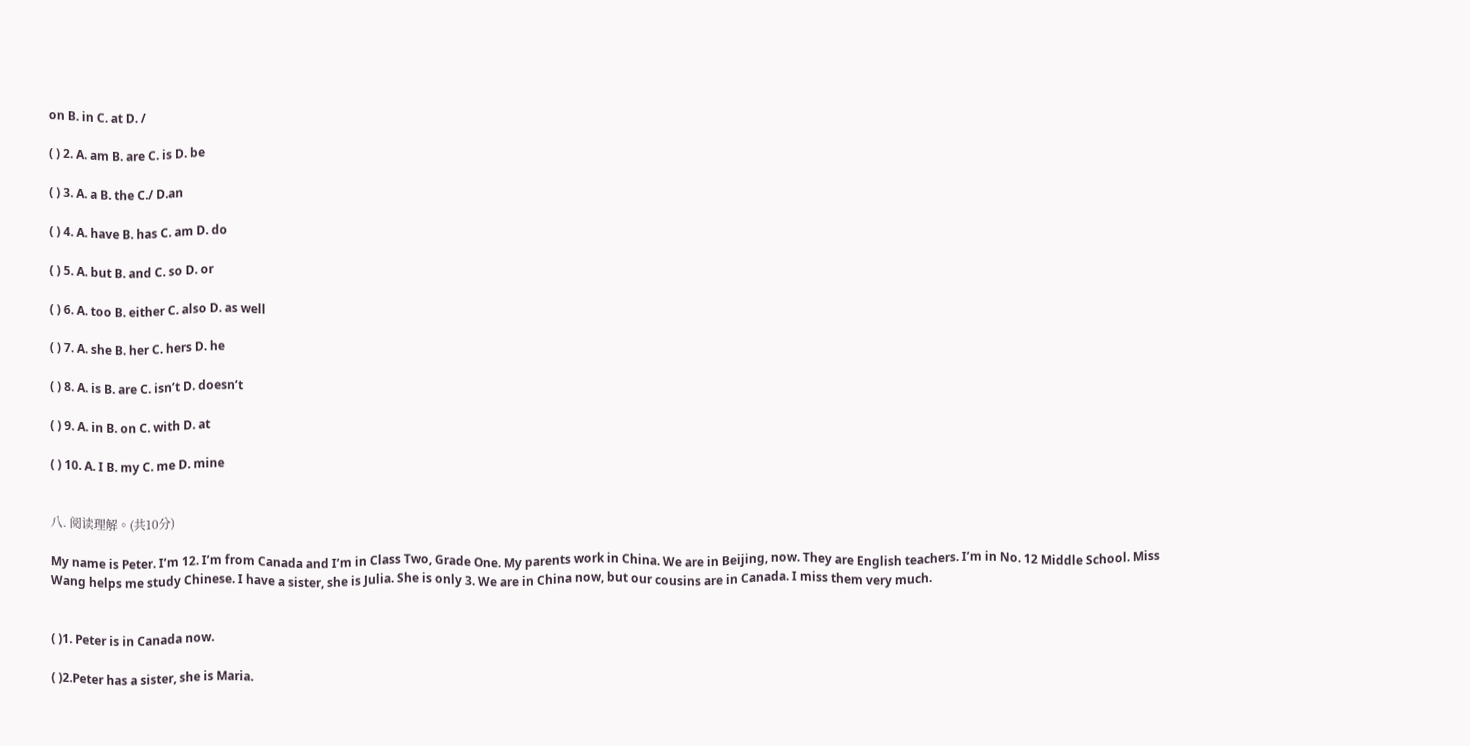on B. in C. at D. /

( ) 2. A. am B. are C. is D. be

( ) 3. A. a B. the C./ D.an

( ) 4. A. have B. has C. am D. do

( ) 5. A. but B. and C. so D. or

( ) 6. A. too B. either C. also D. as well

( ) 7. A. she B. her C. hers D. he

( ) 8. A. is B. are C. isn’t D. doesn’t

( ) 9. A. in B. on C. with D. at

( ) 10. A. I B. my C. me D. mine


八. 阅读理解。(共10分)

My name is Peter. I’m 12. I’m from Canada and I’m in Class Two, Grade One. My parents work in China. We are in Beijing, now. They are English teachers. I’m in No. 12 Middle School. Miss Wang helps me study Chinese. I have a sister, she is Julia. She is only 3. We are in China now, but our cousins are in Canada. I miss them very much.


( )1. Peter is in Canada now.

( )2.Peter has a sister, she is Maria.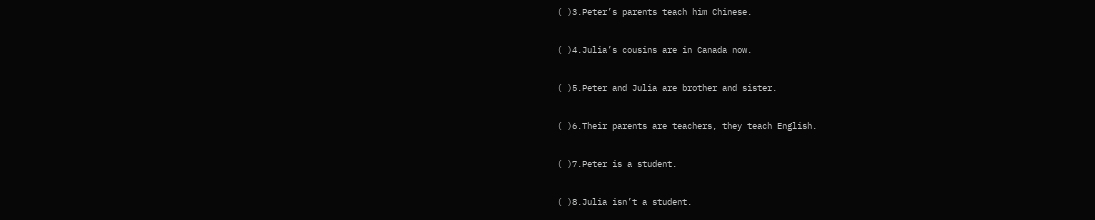( )3.Peter’s parents teach him Chinese.

( )4.Julia’s cousins are in Canada now.

( )5.Peter and Julia are brother and sister.

( )6.Their parents are teachers, they teach English.

( )7.Peter is a student.

( )8.Julia isn’t a student.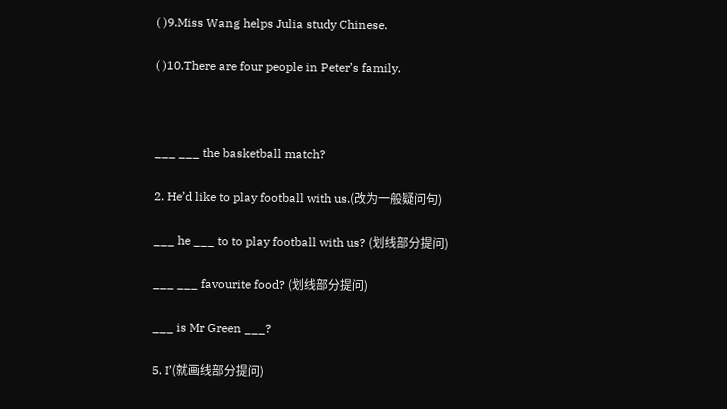( )9.Miss Wang helps Julia study Chinese.

( )10.There are four people in Peter’s family.



___ ___ the basketball match?

2. He’d like to play football with us.(改为一般疑问句)

___ he ___ to to play football with us? (划线部分提问)

___ ___ favourite food? (划线部分提问)

___ is Mr Green ___?

5. I’(就画线部分提问)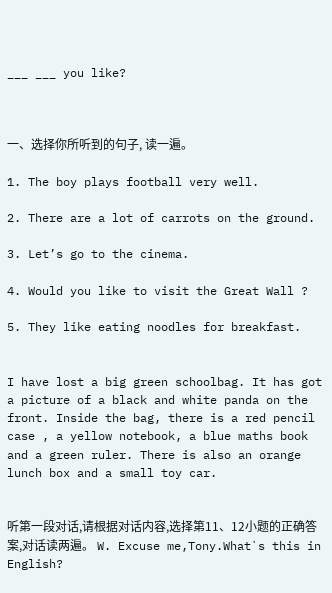___ ___ you like?



一、选择你所听到的句子, 读一遍。

1. The boy plays football very well.

2. There are a lot of carrots on the ground.

3. Let’s go to the cinema.

4. Would you like to visit the Great Wall ?

5. They like eating noodles for breakfast.


I have lost a big green schoolbag. It has got a picture of a black and white panda on the front. Inside the bag, there is a red pencil case , a yellow notebook, a blue maths book and a green ruler. There is also an orange lunch box and a small toy car.


听第一段对话,请根据对话内容,选择第11、12小题的正确答案,对话读两遍。 W. Excuse me,Tony.What`s this in English?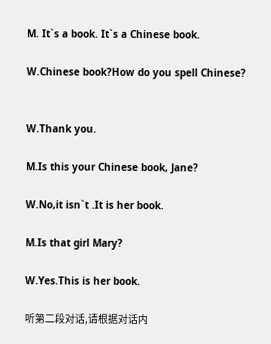M. It`s a book. It`s a Chinese book.

W.Chinese book?How do you spell Chinese?


W.Thank you.

M.Is this your Chinese book, Jane?

W.No,it isn`t .It is her book.

M.Is that girl Mary?

W.Yes.This is her book.

听第二段对话,请根据对话内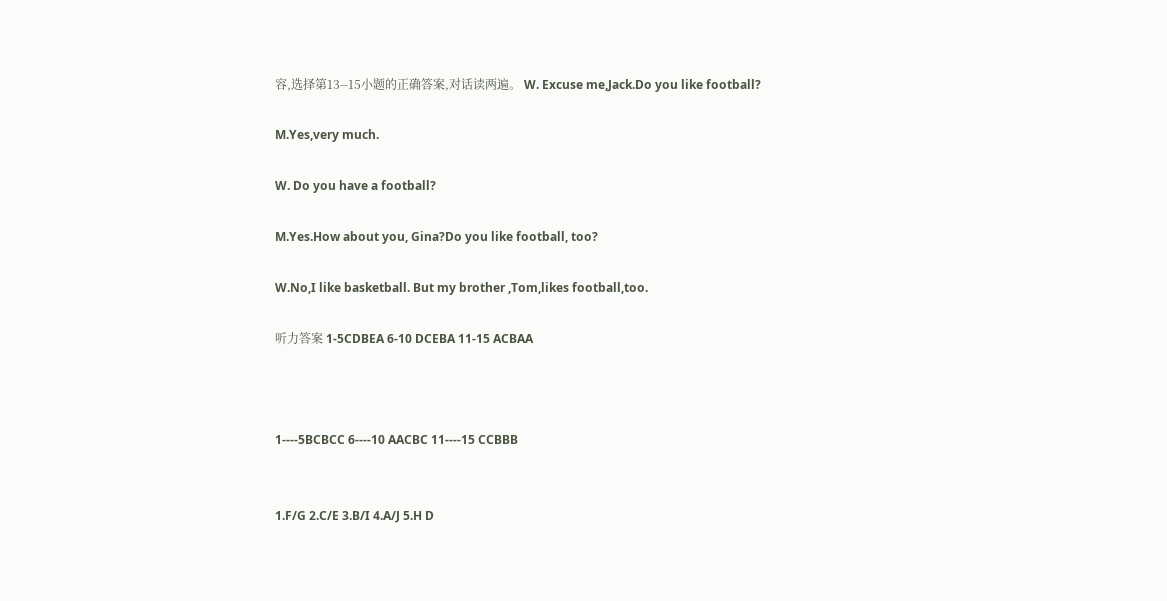容,选择第13--15小题的正确答案,对话读两遍。 W. Excuse me,Jack.Do you like football?

M.Yes,very much.

W. Do you have a football?

M.Yes.How about you, Gina?Do you like football, too?

W.No,I like basketball. But my brother ,Tom,likes football,too.

听力答案 1-5CDBEA 6-10 DCEBA 11-15 ACBAA



1----5BCBCC 6----10 AACBC 11----15 CCBBB


1.F/G 2.C/E 3.B/I 4.A/J 5.H D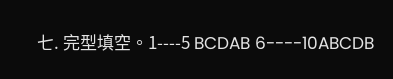七. 完型填空。1----5 BCDAB 6----10ABCDB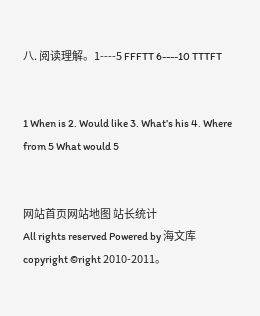八. 阅读理解。1----5 FFFTT 6----10 TTTFT


1 When is 2. Would like 3. What’s his 4. Where from 5 What would 5


网站首页网站地图 站长统计
All rights reserved Powered by 海文库
copyright ©right 2010-2011。